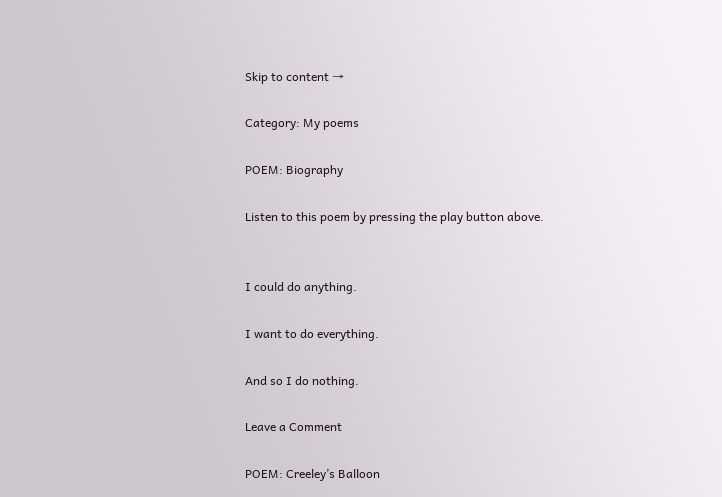Skip to content →

Category: My poems

POEM: Biography

Listen to this poem by pressing the play button above.


I could do anything.

I want to do everything.

And so I do nothing.

Leave a Comment

POEM: Creeley’s Balloon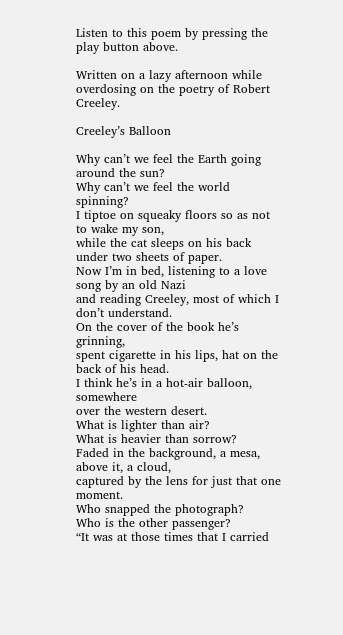Listen to this poem by pressing the play button above.

Written on a lazy afternoon while overdosing on the poetry of Robert Creeley.

Creeley’s Balloon

Why can’t we feel the Earth going around the sun?
Why can’t we feel the world spinning?
I tiptoe on squeaky floors so as not to wake my son,
while the cat sleeps on his back under two sheets of paper.
Now I’m in bed, listening to a love song by an old Nazi
and reading Creeley, most of which I don’t understand.
On the cover of the book he’s grinning,
spent cigarette in his lips, hat on the back of his head.
I think he’s in a hot-air balloon, somewhere
over the western desert.
What is lighter than air?
What is heavier than sorrow?
Faded in the background, a mesa,
above it, a cloud,
captured by the lens for just that one moment.
Who snapped the photograph?
Who is the other passenger?
“It was at those times that I carried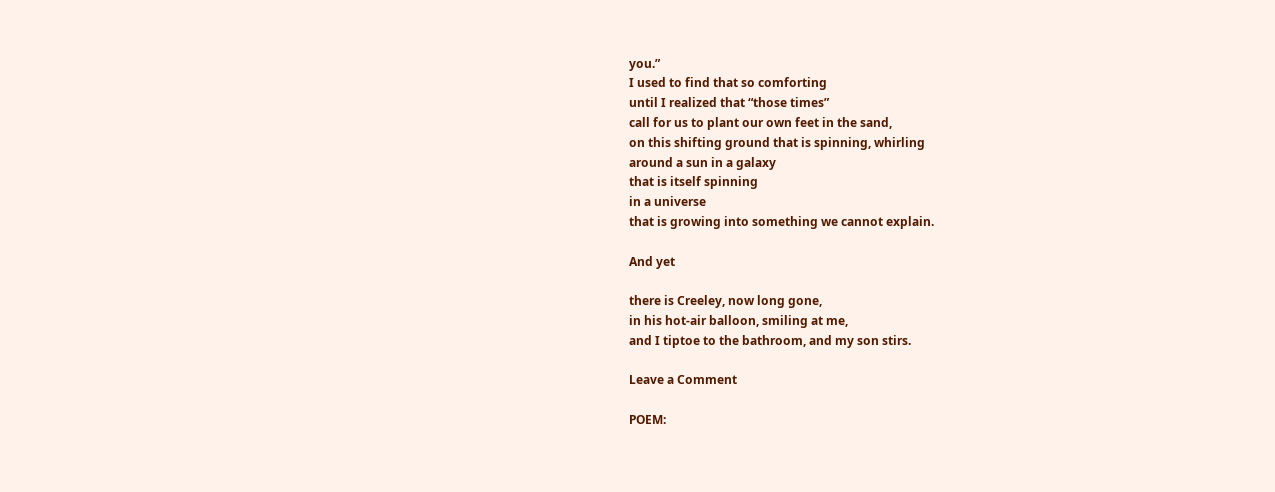you.”
I used to find that so comforting
until I realized that “those times”
call for us to plant our own feet in the sand,
on this shifting ground that is spinning, whirling
around a sun in a galaxy
that is itself spinning
in a universe
that is growing into something we cannot explain.

And yet

there is Creeley, now long gone,
in his hot-air balloon, smiling at me,
and I tiptoe to the bathroom, and my son stirs.

Leave a Comment

POEM: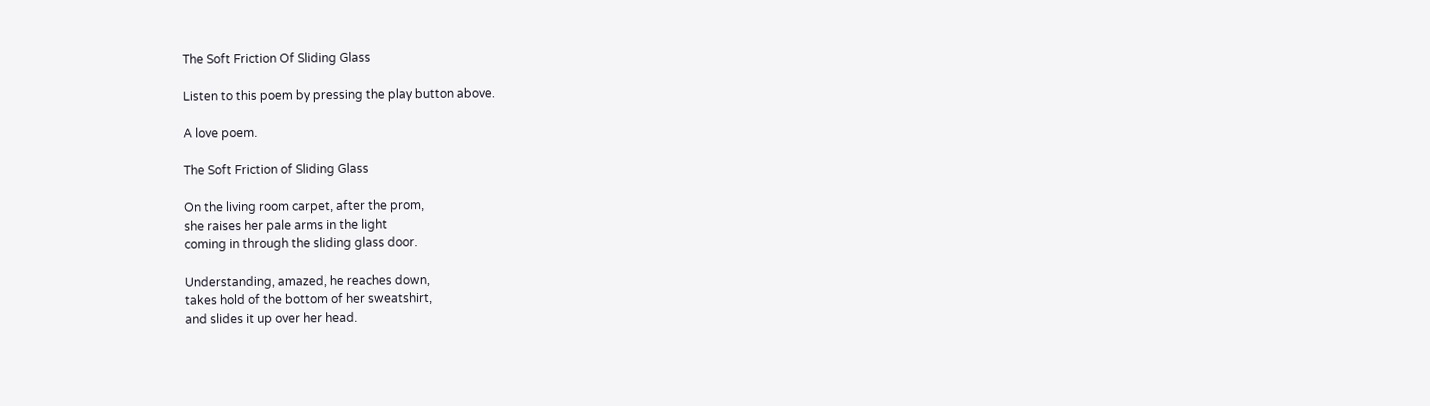The Soft Friction Of Sliding Glass

Listen to this poem by pressing the play button above.

A love poem.

The Soft Friction of Sliding Glass

On the living room carpet, after the prom,
she raises her pale arms in the light
coming in through the sliding glass door.

Understanding, amazed, he reaches down,
takes hold of the bottom of her sweatshirt,
and slides it up over her head.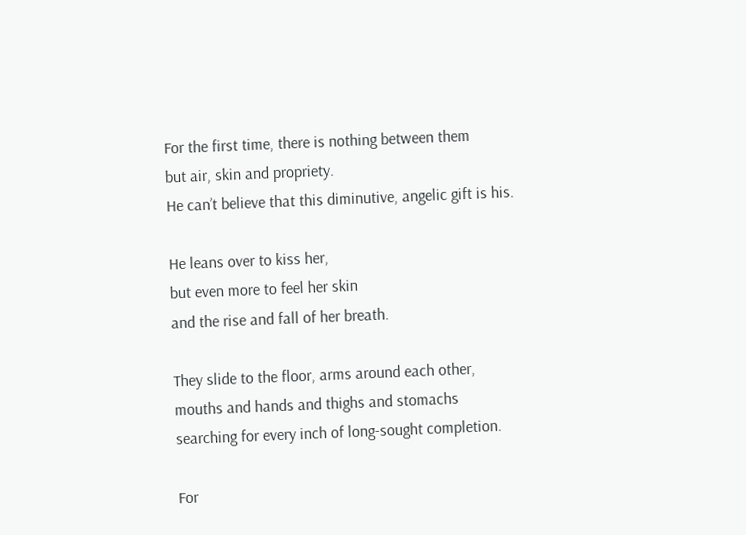For the first time, there is nothing between them
but air, skin and propriety.
He can’t believe that this diminutive, angelic gift is his.

He leans over to kiss her,
but even more to feel her skin
and the rise and fall of her breath.

They slide to the floor, arms around each other,
mouths and hands and thighs and stomachs
searching for every inch of long-sought completion.

For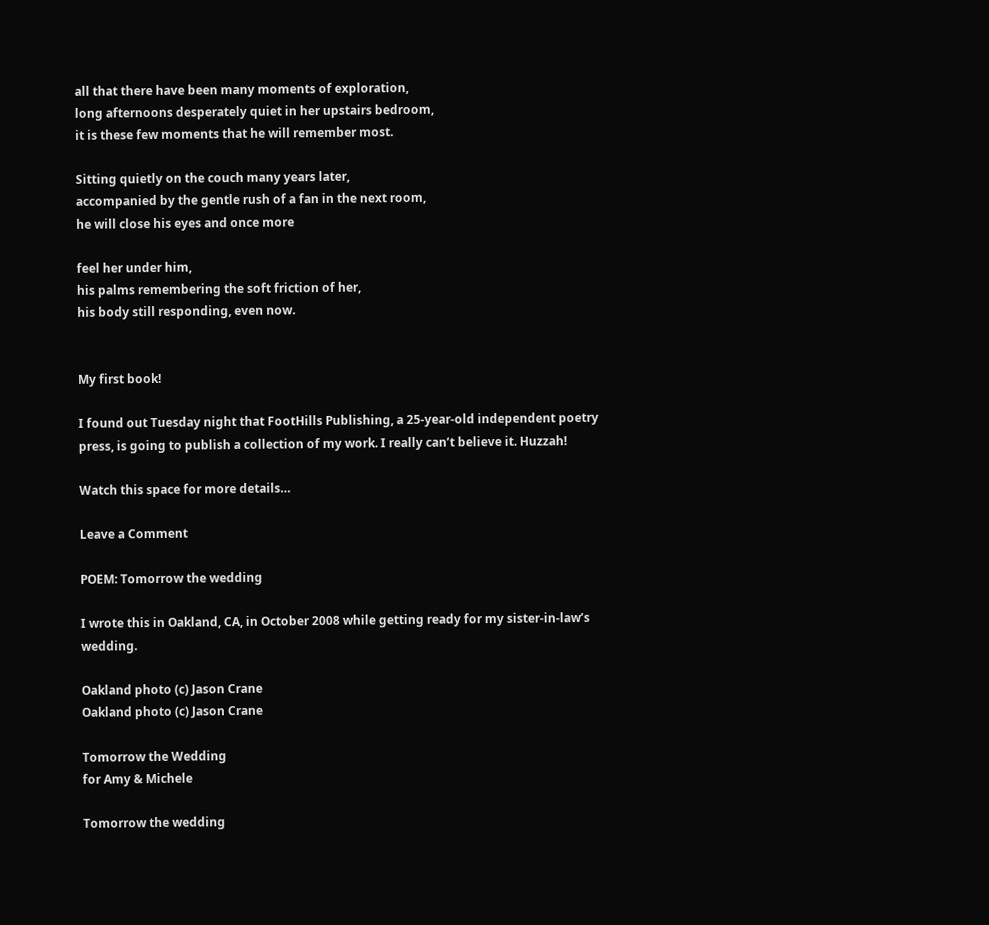all that there have been many moments of exploration,
long afternoons desperately quiet in her upstairs bedroom,
it is these few moments that he will remember most.

Sitting quietly on the couch many years later,
accompanied by the gentle rush of a fan in the next room,
he will close his eyes and once more

feel her under him,
his palms remembering the soft friction of her,
his body still responding, even now.


My first book!

I found out Tuesday night that FootHills Publishing, a 25-year-old independent poetry press, is going to publish a collection of my work. I really can’t believe it. Huzzah!

Watch this space for more details…

Leave a Comment

POEM: Tomorrow the wedding

I wrote this in Oakland, CA, in October 2008 while getting ready for my sister-in-law’s wedding.

Oakland photo (c) Jason Crane
Oakland photo (c) Jason Crane

Tomorrow the Wedding
for Amy & Michele

Tomorrow the wedding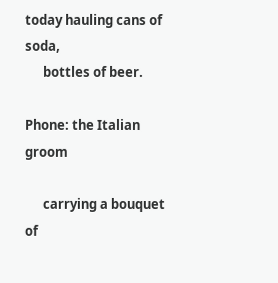today hauling cans of soda,
      bottles of beer.

Phone: the Italian groom

      carrying a bouquet of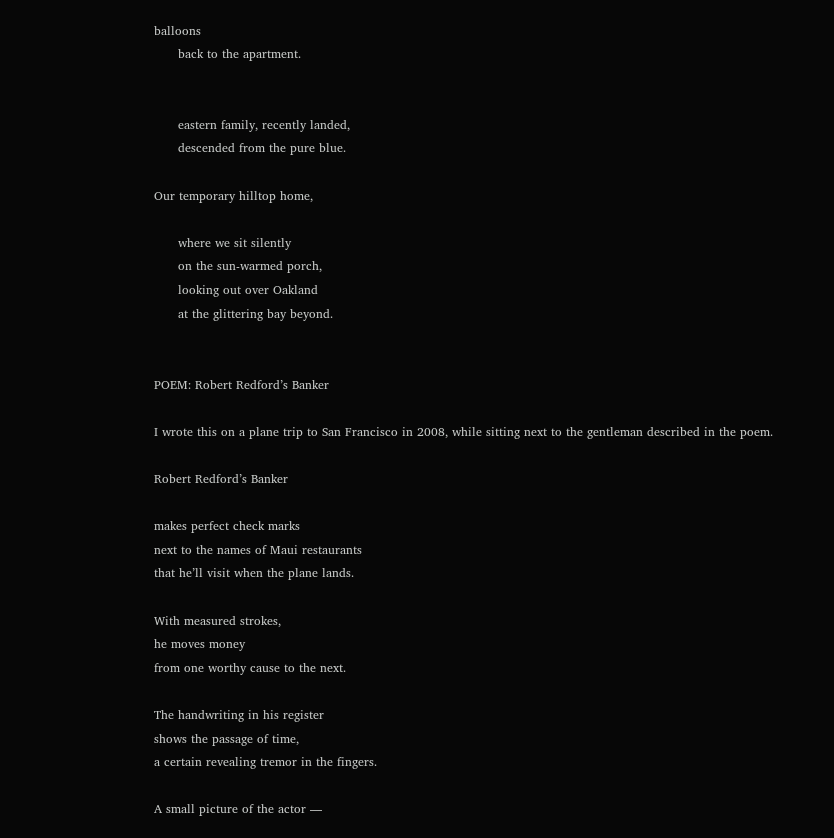balloons
      back to the apartment.


      eastern family, recently landed,
      descended from the pure blue.

Our temporary hilltop home,

      where we sit silently
      on the sun-warmed porch,
      looking out over Oakland
      at the glittering bay beyond.


POEM: Robert Redford’s Banker

I wrote this on a plane trip to San Francisco in 2008, while sitting next to the gentleman described in the poem.

Robert Redford’s Banker

makes perfect check marks
next to the names of Maui restaurants
that he’ll visit when the plane lands.

With measured strokes,
he moves money
from one worthy cause to the next.

The handwriting in his register
shows the passage of time,
a certain revealing tremor in the fingers.

A small picture of the actor —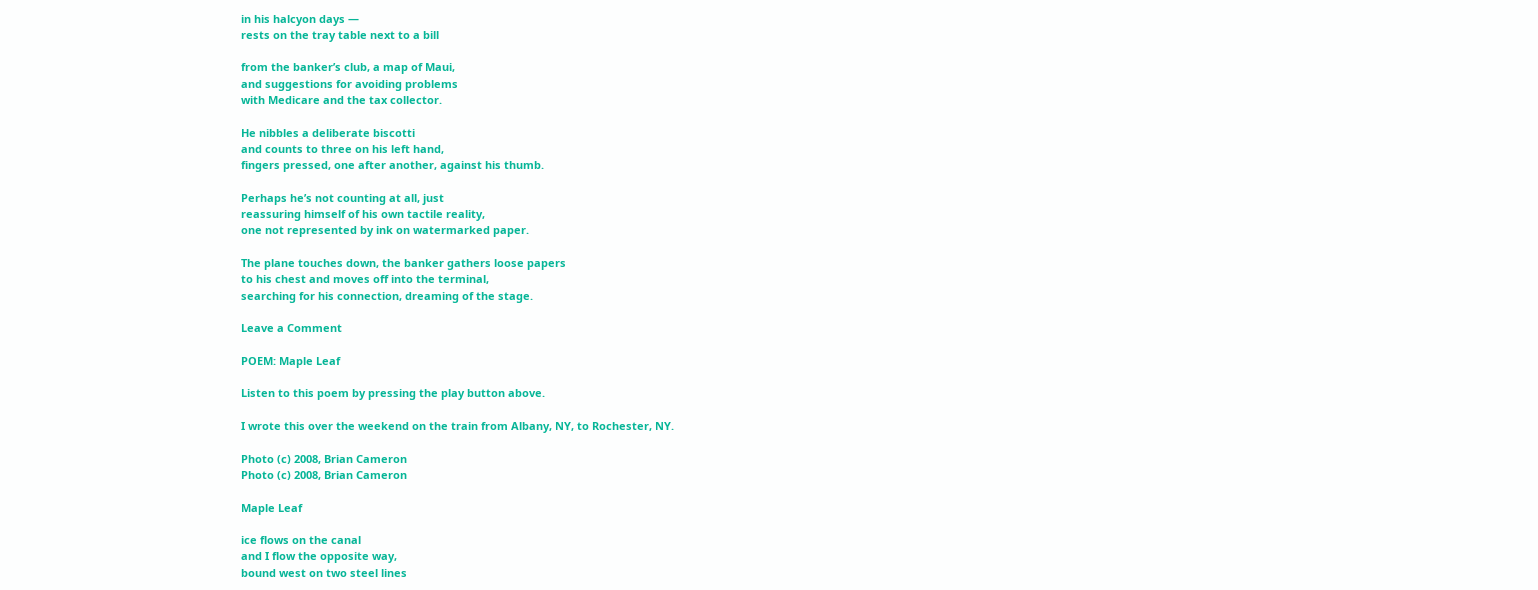in his halcyon days —
rests on the tray table next to a bill

from the banker’s club, a map of Maui,
and suggestions for avoiding problems
with Medicare and the tax collector.

He nibbles a deliberate biscotti
and counts to three on his left hand,
fingers pressed, one after another, against his thumb.

Perhaps he’s not counting at all, just
reassuring himself of his own tactile reality,
one not represented by ink on watermarked paper.

The plane touches down, the banker gathers loose papers
to his chest and moves off into the terminal,
searching for his connection, dreaming of the stage.

Leave a Comment

POEM: Maple Leaf

Listen to this poem by pressing the play button above.

I wrote this over the weekend on the train from Albany, NY, to Rochester, NY.

Photo (c) 2008, Brian Cameron
Photo (c) 2008, Brian Cameron

Maple Leaf

ice flows on the canal
and I flow the opposite way,
bound west on two steel lines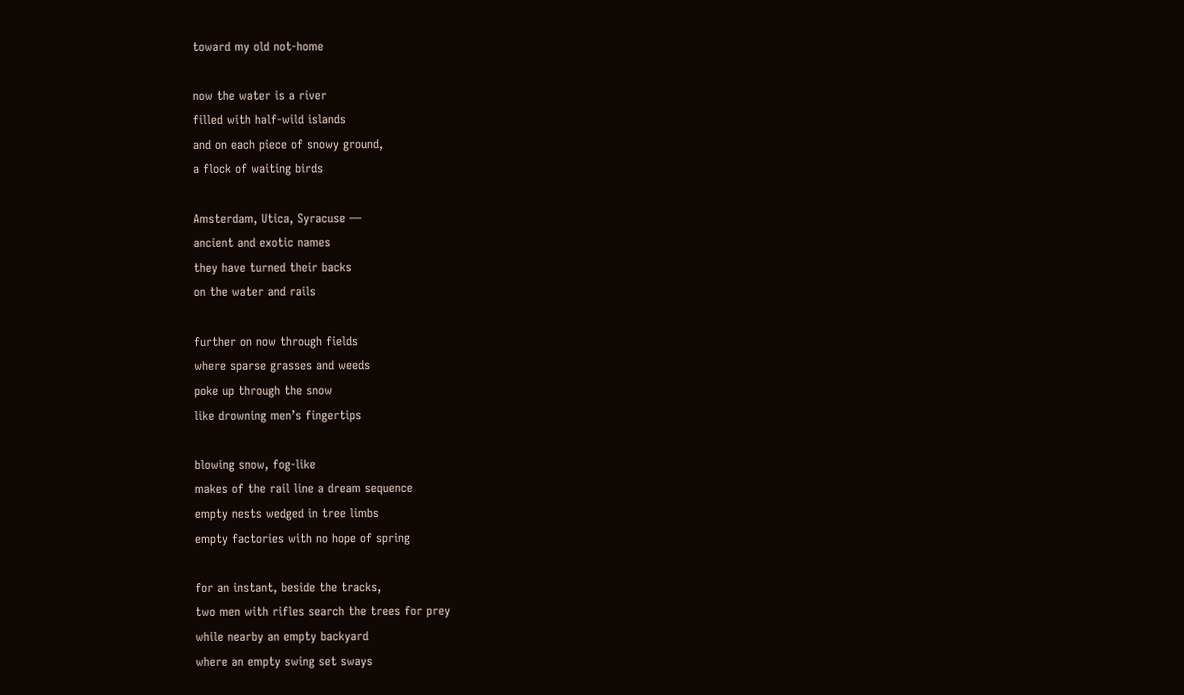toward my old not-home

now the water is a river
filled with half-wild islands
and on each piece of snowy ground,
a flock of waiting birds

Amsterdam, Utica, Syracuse —
ancient and exotic names
they have turned their backs
on the water and rails

further on now through fields
where sparse grasses and weeds
poke up through the snow
like drowning men’s fingertips

blowing snow, fog-like
makes of the rail line a dream sequence
empty nests wedged in tree limbs
empty factories with no hope of spring

for an instant, beside the tracks,
two men with rifles search the trees for prey
while nearby an empty backyard
where an empty swing set sways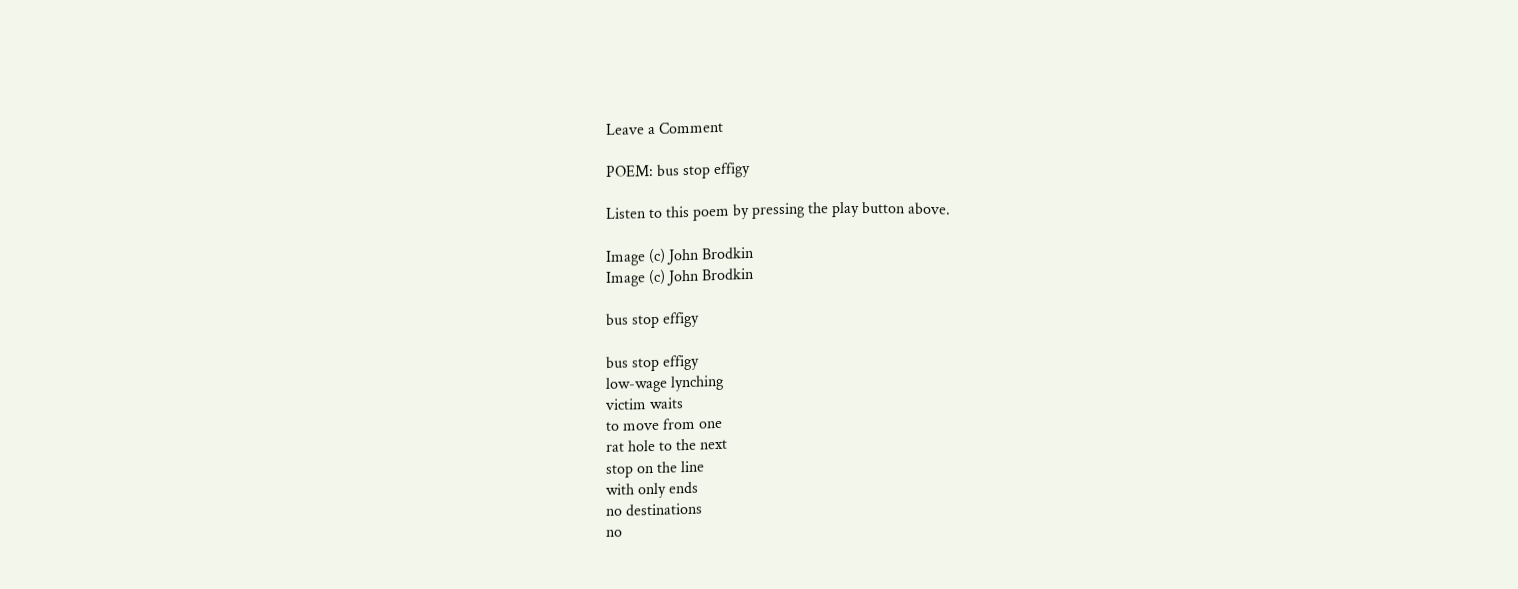Leave a Comment

POEM: bus stop effigy

Listen to this poem by pressing the play button above.

Image (c) John Brodkin
Image (c) John Brodkin

bus stop effigy

bus stop effigy
low-wage lynching
victim waits
to move from one
rat hole to the next
stop on the line
with only ends
no destinations
no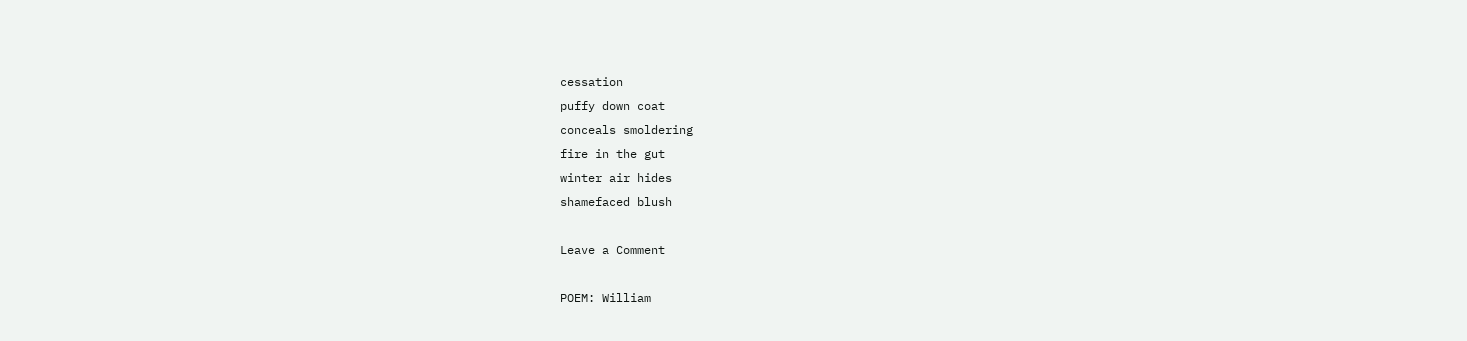cessation
puffy down coat
conceals smoldering
fire in the gut
winter air hides
shamefaced blush

Leave a Comment

POEM: William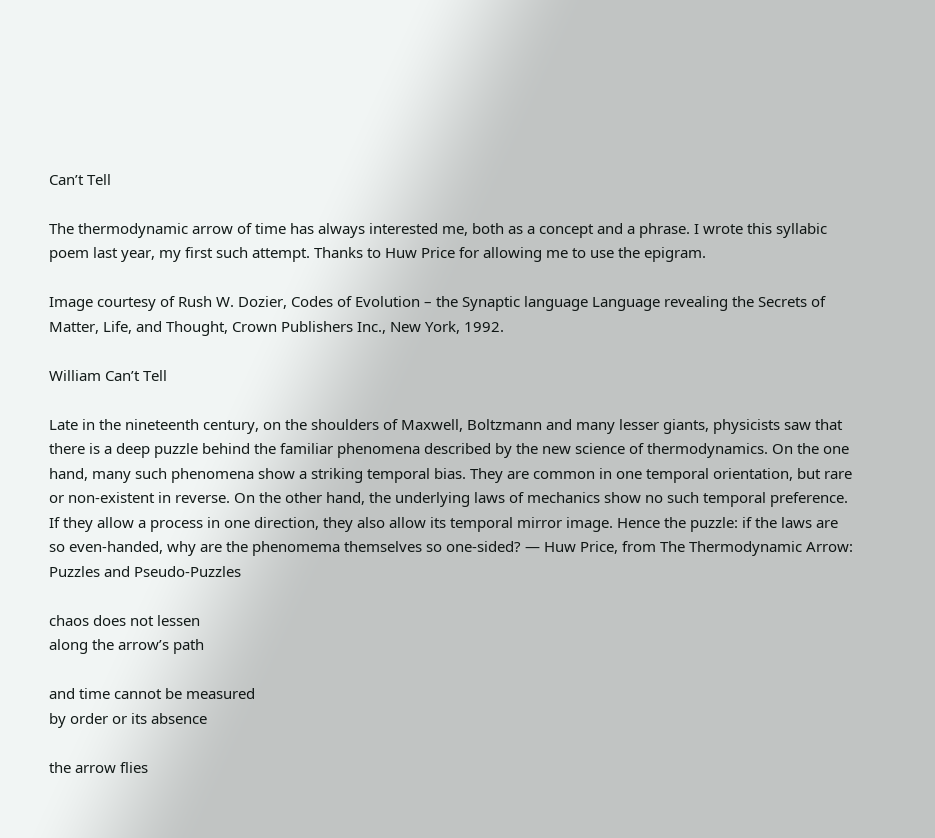Can’t Tell

The thermodynamic arrow of time has always interested me, both as a concept and a phrase. I wrote this syllabic poem last year, my first such attempt. Thanks to Huw Price for allowing me to use the epigram.

Image courtesy of Rush W. Dozier, Codes of Evolution – the Synaptic language Language revealing the Secrets of Matter, Life, and Thought, Crown Publishers Inc., New York, 1992.

William Can’t Tell

Late in the nineteenth century, on the shoulders of Maxwell, Boltzmann and many lesser giants, physicists saw that there is a deep puzzle behind the familiar phenomena described by the new science of thermodynamics. On the one hand, many such phenomena show a striking temporal bias. They are common in one temporal orientation, but rare or non-existent in reverse. On the other hand, the underlying laws of mechanics show no such temporal preference. If they allow a process in one direction, they also allow its temporal mirror image. Hence the puzzle: if the laws are so even-handed, why are the phenomema themselves so one-sided? — Huw Price, from The Thermodynamic Arrow: Puzzles and Pseudo-Puzzles

chaos does not lessen
along the arrow’s path

and time cannot be measured
by order or its absence

the arrow flies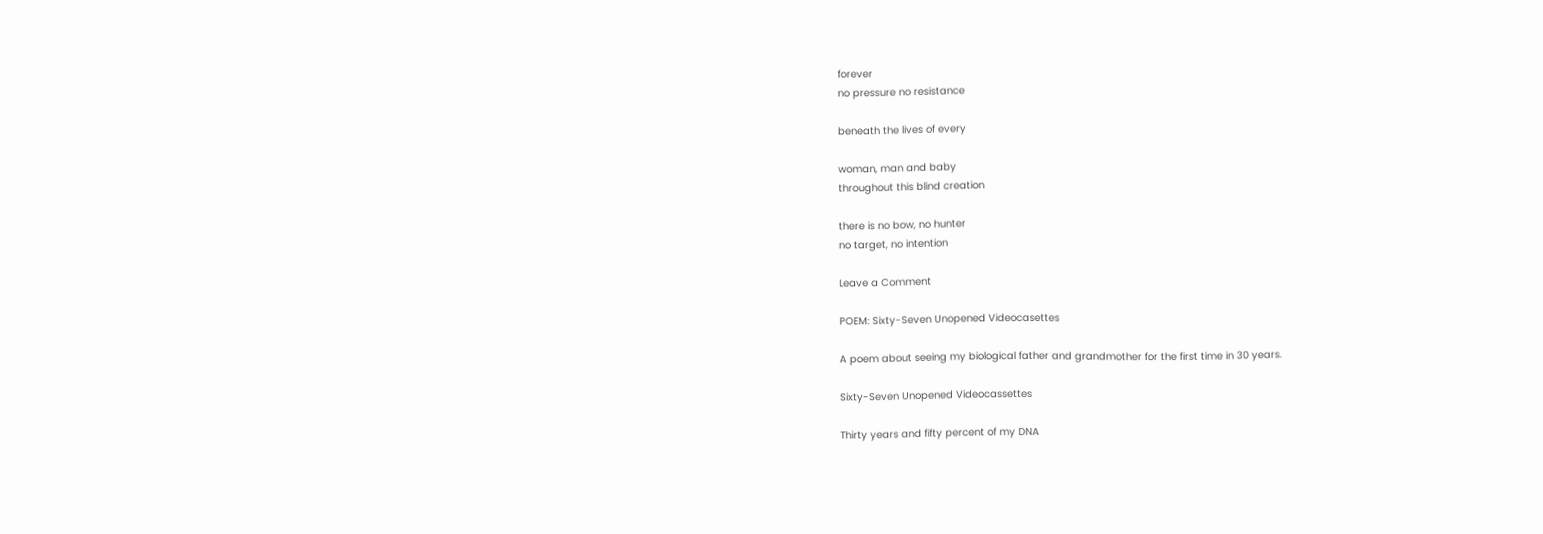forever
no pressure no resistance

beneath the lives of every

woman, man and baby
throughout this blind creation

there is no bow, no hunter
no target, no intention

Leave a Comment

POEM: Sixty-Seven Unopened Videocasettes

A poem about seeing my biological father and grandmother for the first time in 30 years.

Sixty-Seven Unopened Videocassettes

Thirty years and fifty percent of my DNA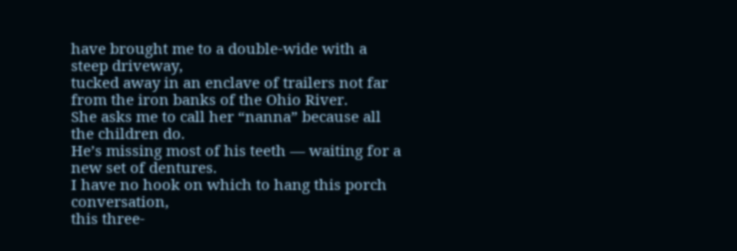have brought me to a double-wide with a steep driveway,
tucked away in an enclave of trailers not far from the iron banks of the Ohio River.
She asks me to call her “nanna” because all the children do.
He’s missing most of his teeth — waiting for a new set of dentures.
I have no hook on which to hang this porch conversation,
this three-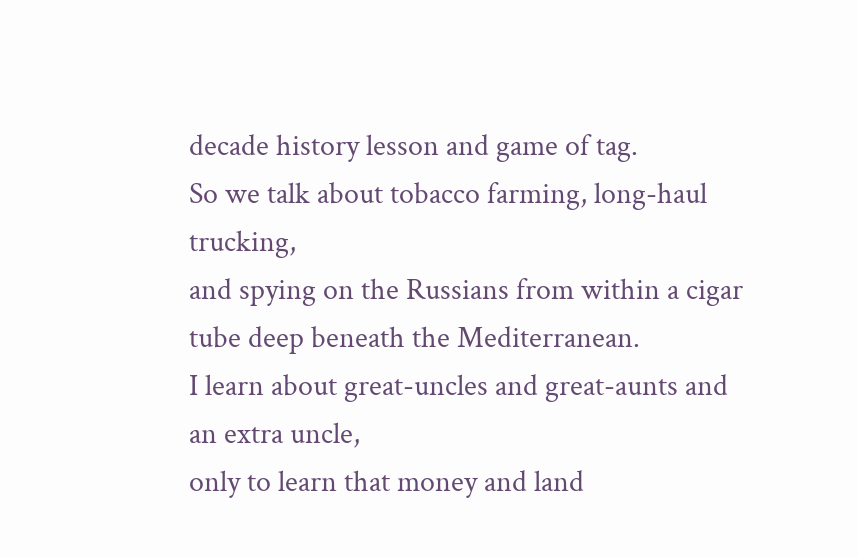decade history lesson and game of tag.
So we talk about tobacco farming, long-haul trucking,
and spying on the Russians from within a cigar tube deep beneath the Mediterranean.
I learn about great-uncles and great-aunts and an extra uncle,
only to learn that money and land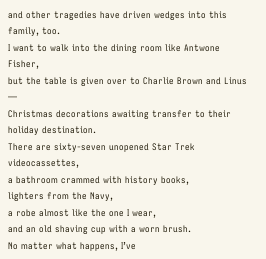and other tragedies have driven wedges into this family, too.
I want to walk into the dining room like Antwone Fisher,
but the table is given over to Charlie Brown and Linus —
Christmas decorations awaiting transfer to their holiday destination.
There are sixty-seven unopened Star Trek videocassettes,
a bathroom crammed with history books,
lighters from the Navy,
a robe almost like the one I wear,
and an old shaving cup with a worn brush.
No matter what happens, I’ve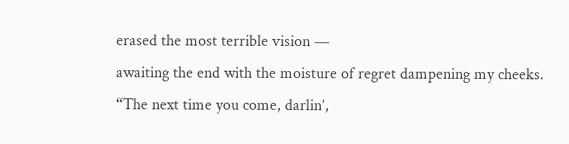erased the most terrible vision —
awaiting the end with the moisture of regret dampening my cheeks.
“The next time you come, darlin’,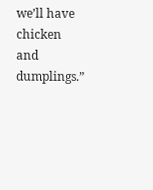we’ll have chicken and dumplings.”